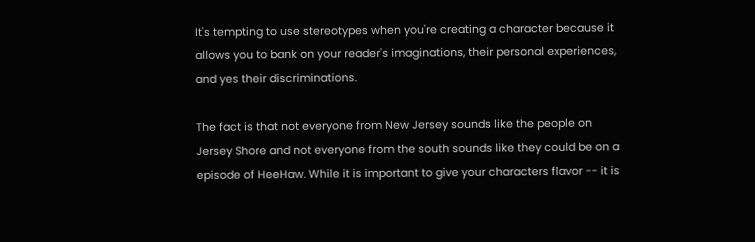It's tempting to use stereotypes when you're creating a character because it allows you to bank on your reader's imaginations, their personal experiences, and yes their discriminations.

The fact is that not everyone from New Jersey sounds like the people on Jersey Shore and not everyone from the south sounds like they could be on a episode of HeeHaw. While it is important to give your characters flavor -- it is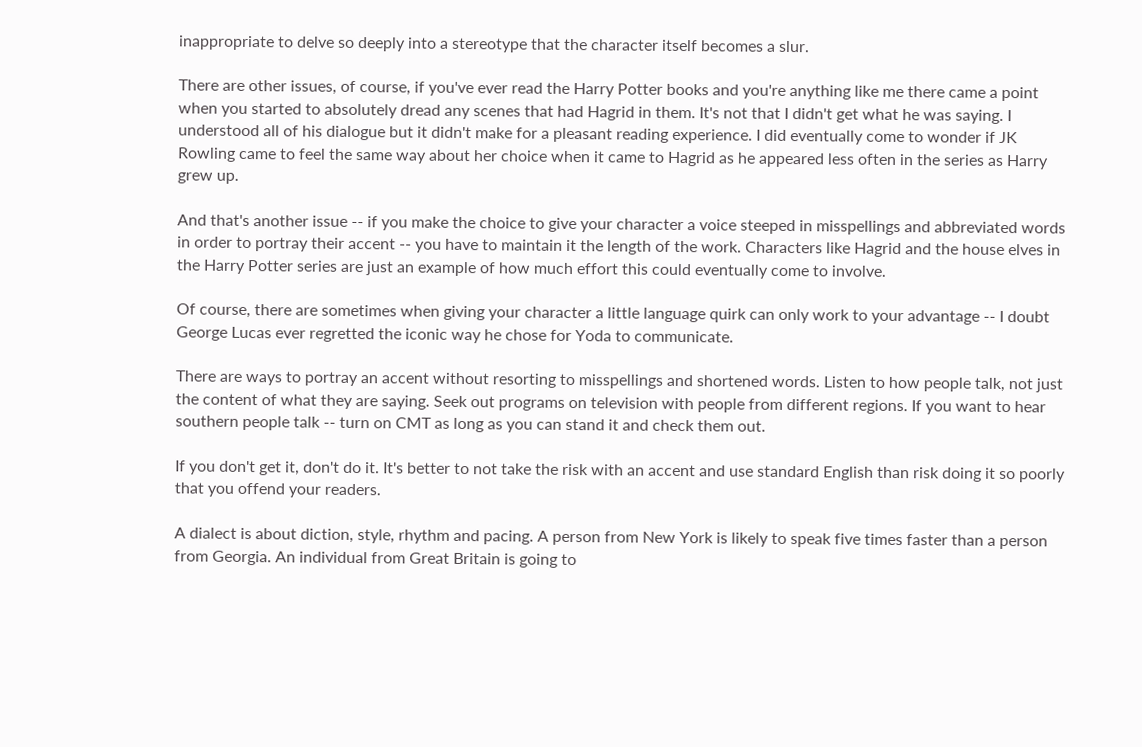inappropriate to delve so deeply into a stereotype that the character itself becomes a slur.

There are other issues, of course, if you've ever read the Harry Potter books and you're anything like me there came a point when you started to absolutely dread any scenes that had Hagrid in them. It's not that I didn't get what he was saying. I understood all of his dialogue but it didn't make for a pleasant reading experience. I did eventually come to wonder if JK Rowling came to feel the same way about her choice when it came to Hagrid as he appeared less often in the series as Harry grew up.

And that's another issue -- if you make the choice to give your character a voice steeped in misspellings and abbreviated words in order to portray their accent -- you have to maintain it the length of the work. Characters like Hagrid and the house elves in the Harry Potter series are just an example of how much effort this could eventually come to involve.

Of course, there are sometimes when giving your character a little language quirk can only work to your advantage -- I doubt George Lucas ever regretted the iconic way he chose for Yoda to communicate.

There are ways to portray an accent without resorting to misspellings and shortened words. Listen to how people talk, not just the content of what they are saying. Seek out programs on television with people from different regions. If you want to hear southern people talk -- turn on CMT as long as you can stand it and check them out.

If you don't get it, don't do it. It's better to not take the risk with an accent and use standard English than risk doing it so poorly that you offend your readers.

A dialect is about diction, style, rhythm and pacing. A person from New York is likely to speak five times faster than a person from Georgia. An individual from Great Britain is going to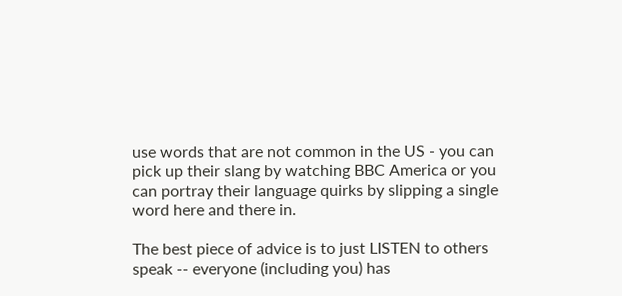use words that are not common in the US - you can pick up their slang by watching BBC America or you can portray their language quirks by slipping a single word here and there in.

The best piece of advice is to just LISTEN to others speak -- everyone (including you) has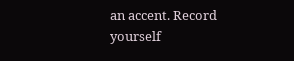an accent. Record yourself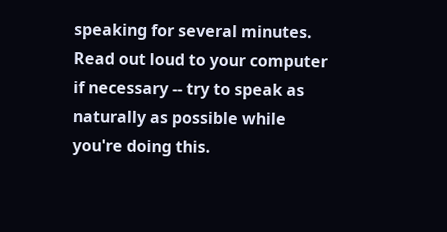speaking for several minutes. Read out loud to your computer if necessary -- try to speak as naturally as possible while you're doing this.